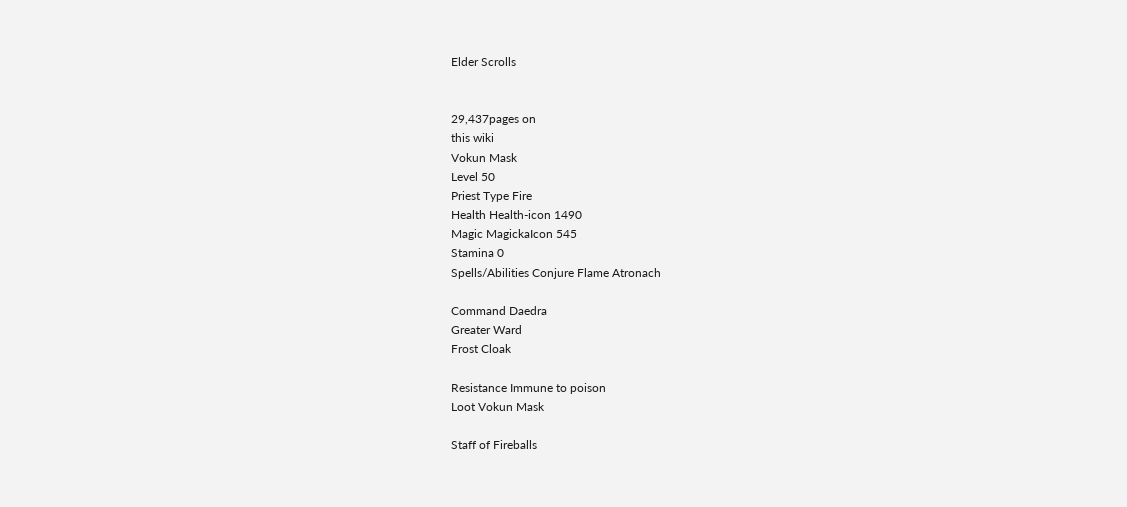Elder Scrolls


29,437pages on
this wiki
Vokun Mask
Level 50
Priest Type Fire
Health Health-icon 1490
Magic MagickaIcon 545
Stamina 0
Spells/Abilities Conjure Flame Atronach

Command Daedra
Greater Ward
Frost Cloak

Resistance Immune to poison
Loot Vokun Mask

Staff of Fireballs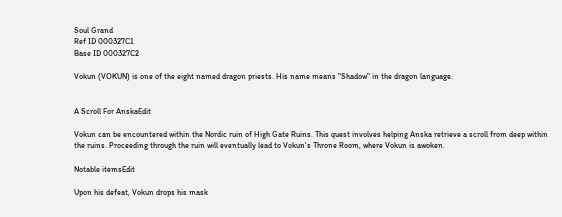Soul Grand
Ref ID 000327C1
Base ID 000327C2

Vokun (VOKUN) is one of the eight named dragon priests. His name means "Shadow" in the dragon language.


A Scroll For AnskaEdit

Vokun can be encountered within the Nordic ruin of High Gate Ruins. This quest involves helping Anska retrieve a scroll from deep within the ruins. Proceeding through the ruin will eventually lead to Vokun's Throne Room, where Vokun is awoken.

Notable itemsEdit

Upon his defeat, Vokun drops his mask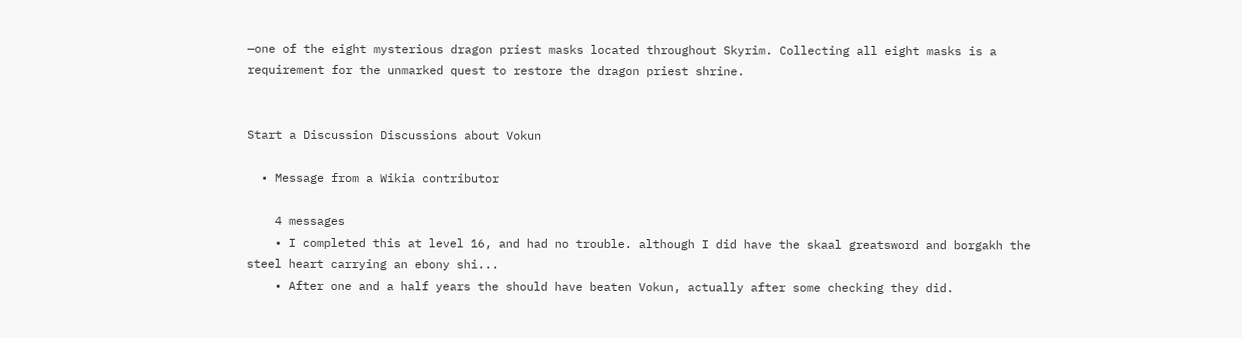—one of the eight mysterious dragon priest masks located throughout Skyrim. Collecting all eight masks is a requirement for the unmarked quest to restore the dragon priest shrine.


Start a Discussion Discussions about Vokun

  • Message from a Wikia contributor

    4 messages
    • I completed this at level 16, and had no trouble. although I did have the skaal greatsword and borgakh the steel heart carrying an ebony shi...
    • After one and a half years the should have beaten Vokun, actually after some checking they did.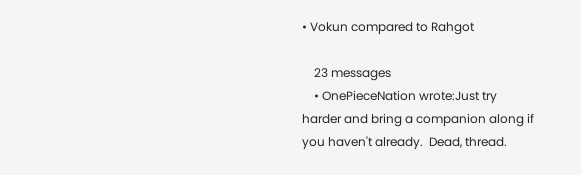• Vokun compared to Rahgot

    23 messages
    • OnePieceNation wrote:Just try harder and bring a companion along if you haven't already.  Dead, thread.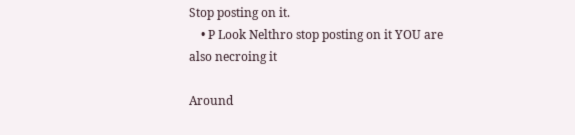Stop posting on it.
    • P Look Nelthro stop posting on it YOU are also necroing it

Around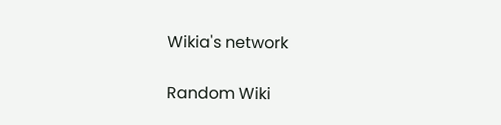Wikia's network

Random Wiki